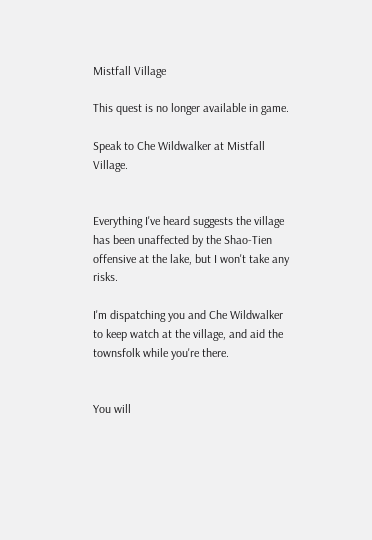Mistfall Village

This quest is no longer available in game.

Speak to Che Wildwalker at Mistfall Village.


Everything I've heard suggests the village has been unaffected by the Shao-Tien offensive at the lake, but I won't take any risks.

I'm dispatching you and Che Wildwalker to keep watch at the village, and aid the townsfolk while you're there.


You will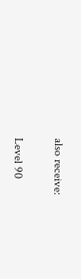also receive:

Level 90